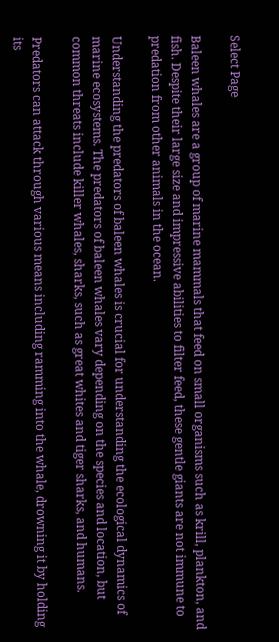Select Page

Baleen whales are a group of marine mammals that feed on small organisms such as krill, plankton, and fish. Despite their large size and impressive abilities to filter feed, these gentle giants are not immune to predation from other animals in the ocean.

Understanding the predators of baleen whales is crucial for understanding the ecological dynamics of marine ecosystems. The predators of baleen whales vary depending on the species and location, but common threats include killer whales, sharks, such as great whites and tiger sharks, and humans.

Predators can attack through various means including ramming into the whale, drowning it by holding its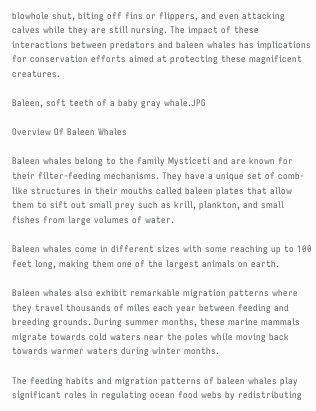blowhole shut, biting off fins or flippers, and even attacking calves while they are still nursing. The impact of these interactions between predators and baleen whales has implications for conservation efforts aimed at protecting these magnificent creatures.

Baleen, soft teeth of a baby gray whale.JPG

Overview Of Baleen Whales

Baleen whales belong to the family Mysticeti and are known for their filter-feeding mechanisms. They have a unique set of comb-like structures in their mouths called baleen plates that allow them to sift out small prey such as krill, plankton, and small fishes from large volumes of water.

Baleen whales come in different sizes with some reaching up to 100 feet long, making them one of the largest animals on earth.

Baleen whales also exhibit remarkable migration patterns where they travel thousands of miles each year between feeding and breeding grounds. During summer months, these marine mammals migrate towards cold waters near the poles while moving back towards warmer waters during winter months.

The feeding habits and migration patterns of baleen whales play significant roles in regulating ocean food webs by redistributing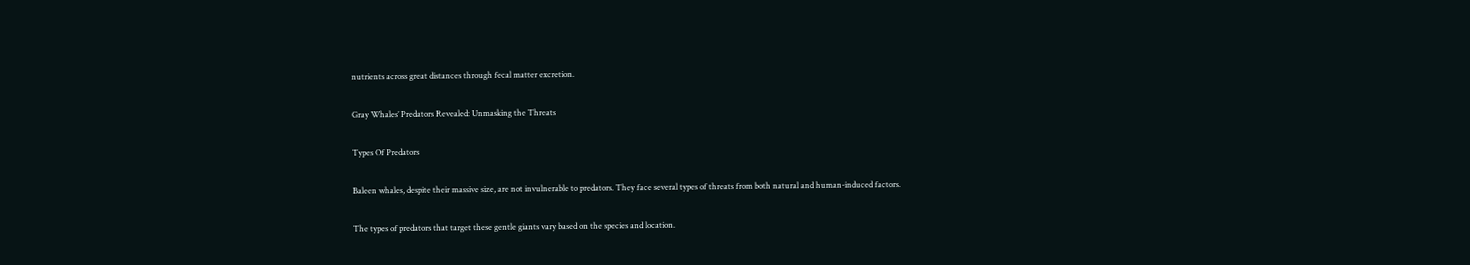nutrients across great distances through fecal matter excretion.

Gray Whales’ Predators Revealed: Unmasking the Threats

Types Of Predators

Baleen whales, despite their massive size, are not invulnerable to predators. They face several types of threats from both natural and human-induced factors.

The types of predators that target these gentle giants vary based on the species and location.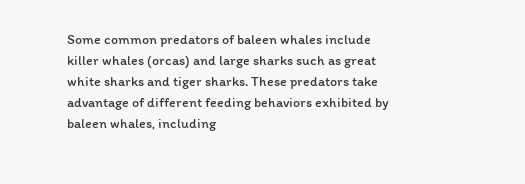Some common predators of baleen whales include killer whales (orcas) and large sharks such as great white sharks and tiger sharks. These predators take advantage of different feeding behaviors exhibited by baleen whales, including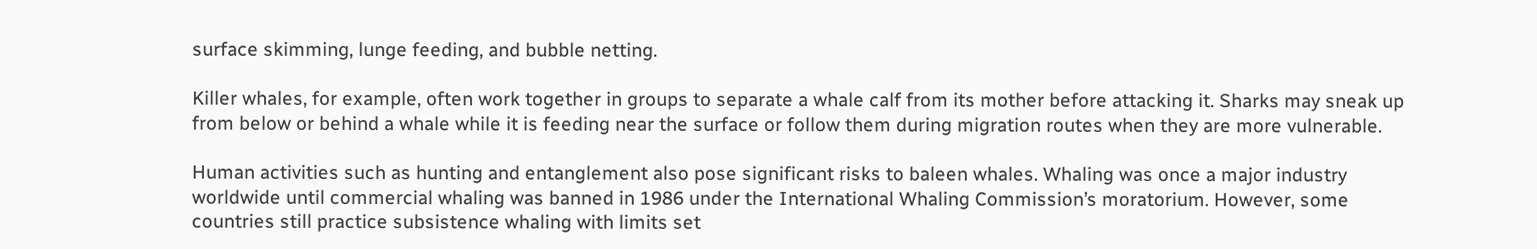surface skimming, lunge feeding, and bubble netting.

Killer whales, for example, often work together in groups to separate a whale calf from its mother before attacking it. Sharks may sneak up from below or behind a whale while it is feeding near the surface or follow them during migration routes when they are more vulnerable.

Human activities such as hunting and entanglement also pose significant risks to baleen whales. Whaling was once a major industry worldwide until commercial whaling was banned in 1986 under the International Whaling Commission’s moratorium. However, some countries still practice subsistence whaling with limits set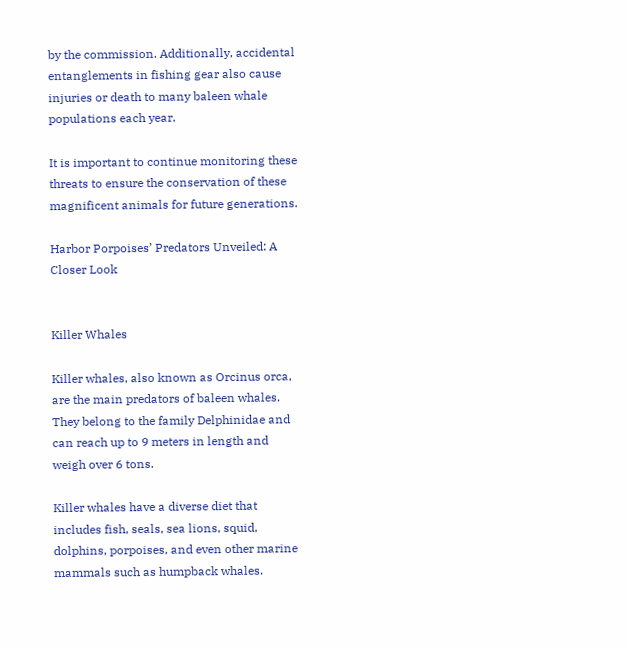by the commission. Additionally, accidental entanglements in fishing gear also cause injuries or death to many baleen whale populations each year.

It is important to continue monitoring these threats to ensure the conservation of these magnificent animals for future generations.

Harbor Porpoises’ Predators Unveiled: A Closer Look


Killer Whales

Killer whales, also known as Orcinus orca, are the main predators of baleen whales. They belong to the family Delphinidae and can reach up to 9 meters in length and weigh over 6 tons.

Killer whales have a diverse diet that includes fish, seals, sea lions, squid, dolphins, porpoises, and even other marine mammals such as humpback whales.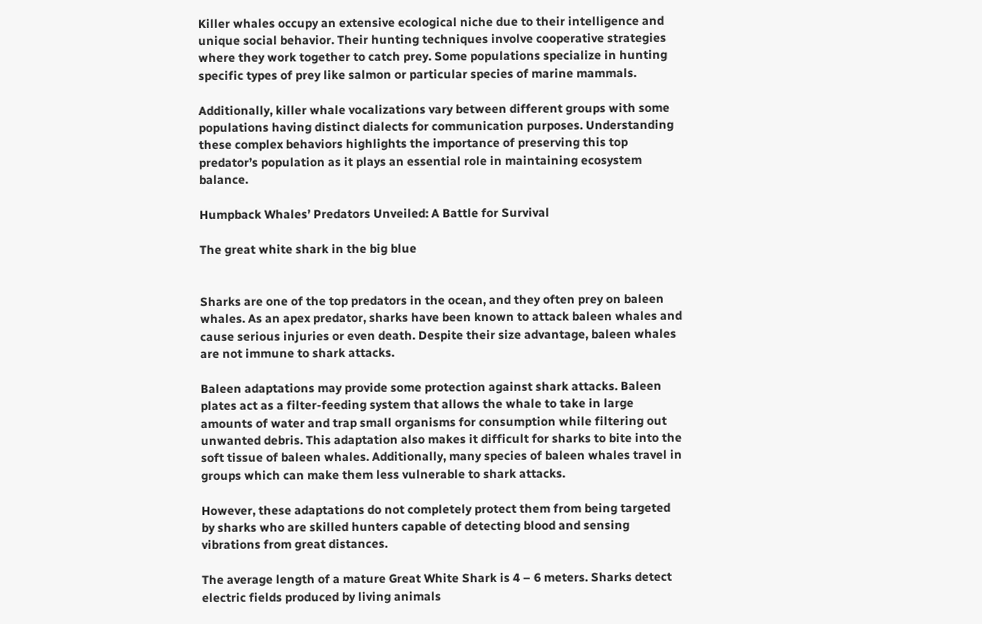Killer whales occupy an extensive ecological niche due to their intelligence and unique social behavior. Their hunting techniques involve cooperative strategies where they work together to catch prey. Some populations specialize in hunting specific types of prey like salmon or particular species of marine mammals.

Additionally, killer whale vocalizations vary between different groups with some populations having distinct dialects for communication purposes. Understanding these complex behaviors highlights the importance of preserving this top predator’s population as it plays an essential role in maintaining ecosystem balance.

Humpback Whales’ Predators Unveiled: A Battle for Survival

The great white shark in the big blue


Sharks are one of the top predators in the ocean, and they often prey on baleen whales. As an apex predator, sharks have been known to attack baleen whales and cause serious injuries or even death. Despite their size advantage, baleen whales are not immune to shark attacks.

Baleen adaptations may provide some protection against shark attacks. Baleen plates act as a filter-feeding system that allows the whale to take in large amounts of water and trap small organisms for consumption while filtering out unwanted debris. This adaptation also makes it difficult for sharks to bite into the soft tissue of baleen whales. Additionally, many species of baleen whales travel in groups which can make them less vulnerable to shark attacks.

However, these adaptations do not completely protect them from being targeted by sharks who are skilled hunters capable of detecting blood and sensing vibrations from great distances.

The average length of a mature Great White Shark is 4 – 6 meters. Sharks detect electric fields produced by living animals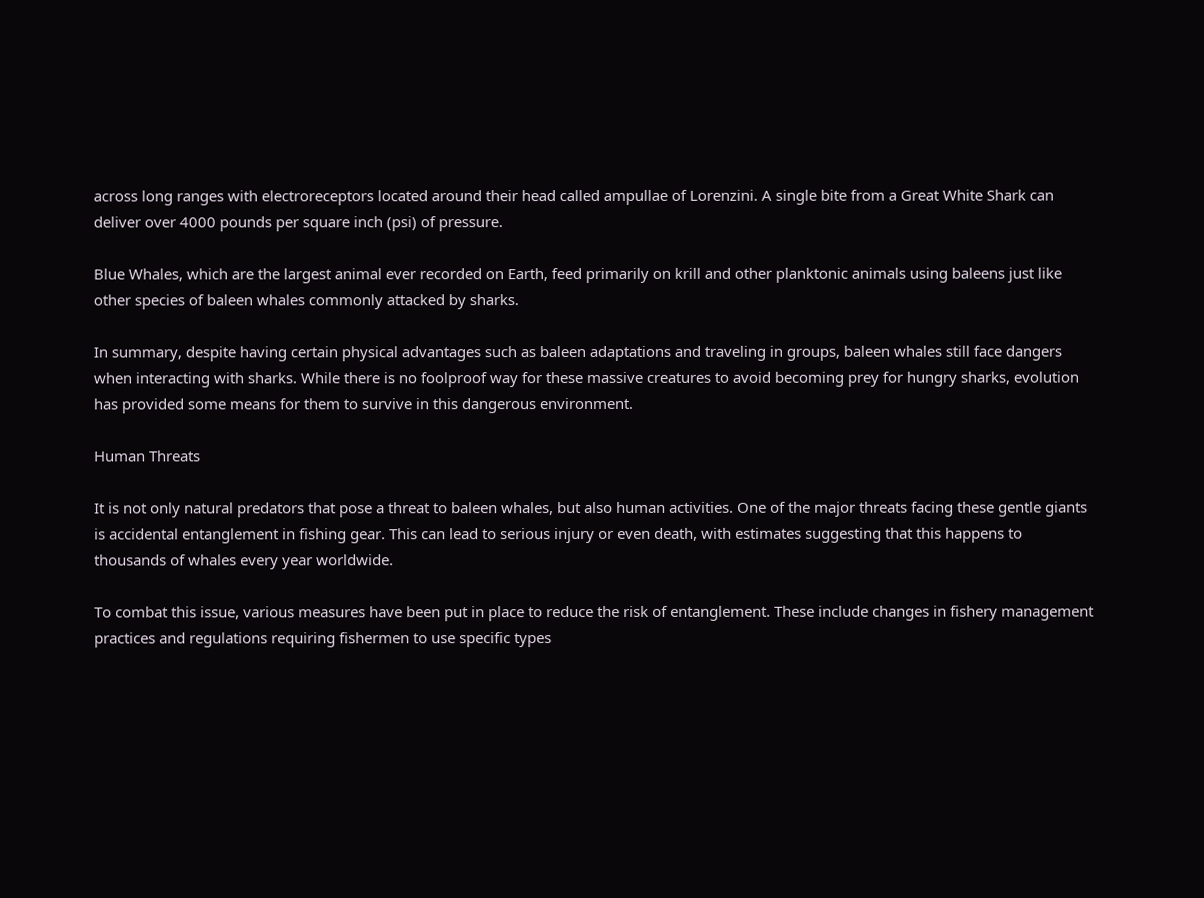across long ranges with electroreceptors located around their head called ampullae of Lorenzini. A single bite from a Great White Shark can deliver over 4000 pounds per square inch (psi) of pressure.

Blue Whales, which are the largest animal ever recorded on Earth, feed primarily on krill and other planktonic animals using baleens just like other species of baleen whales commonly attacked by sharks.

In summary, despite having certain physical advantages such as baleen adaptations and traveling in groups, baleen whales still face dangers when interacting with sharks. While there is no foolproof way for these massive creatures to avoid becoming prey for hungry sharks, evolution has provided some means for them to survive in this dangerous environment.

Human Threats

It is not only natural predators that pose a threat to baleen whales, but also human activities. One of the major threats facing these gentle giants is accidental entanglement in fishing gear. This can lead to serious injury or even death, with estimates suggesting that this happens to thousands of whales every year worldwide.

To combat this issue, various measures have been put in place to reduce the risk of entanglement. These include changes in fishery management practices and regulations requiring fishermen to use specific types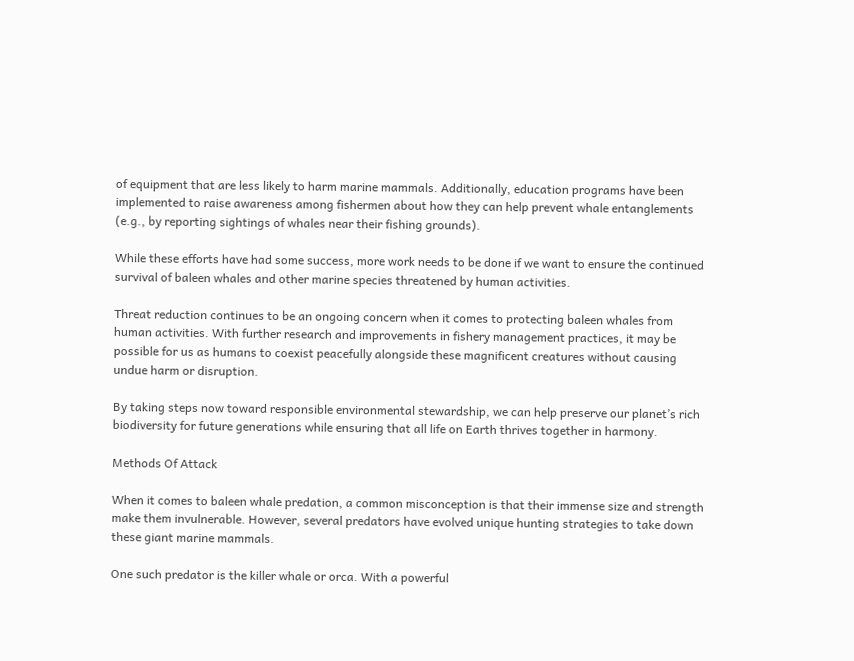of equipment that are less likely to harm marine mammals. Additionally, education programs have been implemented to raise awareness among fishermen about how they can help prevent whale entanglements (e.g., by reporting sightings of whales near their fishing grounds).

While these efforts have had some success, more work needs to be done if we want to ensure the continued survival of baleen whales and other marine species threatened by human activities.

Threat reduction continues to be an ongoing concern when it comes to protecting baleen whales from human activities. With further research and improvements in fishery management practices, it may be possible for us as humans to coexist peacefully alongside these magnificent creatures without causing undue harm or disruption.

By taking steps now toward responsible environmental stewardship, we can help preserve our planet’s rich biodiversity for future generations while ensuring that all life on Earth thrives together in harmony.

Methods Of Attack

When it comes to baleen whale predation, a common misconception is that their immense size and strength make them invulnerable. However, several predators have evolved unique hunting strategies to take down these giant marine mammals.

One such predator is the killer whale or orca. With a powerful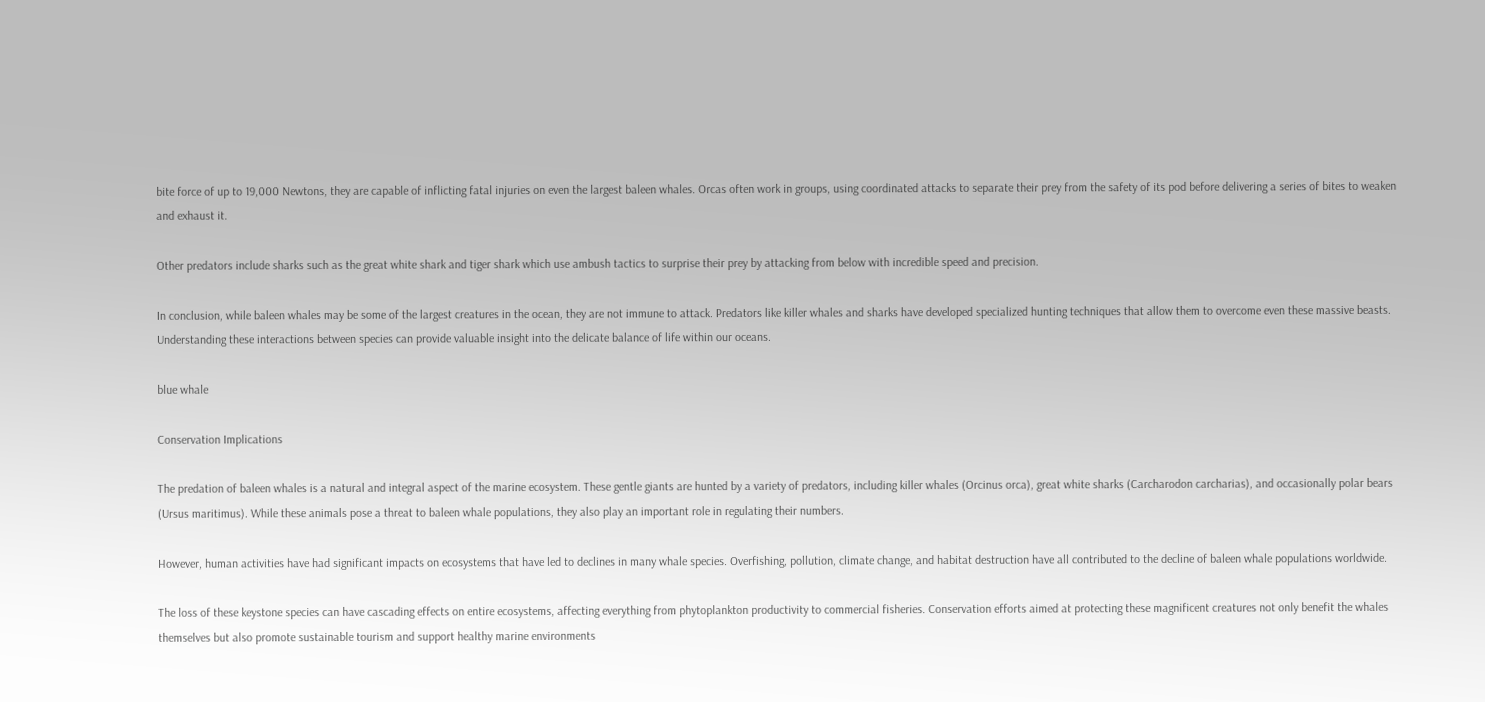bite force of up to 19,000 Newtons, they are capable of inflicting fatal injuries on even the largest baleen whales. Orcas often work in groups, using coordinated attacks to separate their prey from the safety of its pod before delivering a series of bites to weaken and exhaust it.

Other predators include sharks such as the great white shark and tiger shark which use ambush tactics to surprise their prey by attacking from below with incredible speed and precision.

In conclusion, while baleen whales may be some of the largest creatures in the ocean, they are not immune to attack. Predators like killer whales and sharks have developed specialized hunting techniques that allow them to overcome even these massive beasts. Understanding these interactions between species can provide valuable insight into the delicate balance of life within our oceans.

blue whale

Conservation Implications

The predation of baleen whales is a natural and integral aspect of the marine ecosystem. These gentle giants are hunted by a variety of predators, including killer whales (Orcinus orca), great white sharks (Carcharodon carcharias), and occasionally polar bears (Ursus maritimus). While these animals pose a threat to baleen whale populations, they also play an important role in regulating their numbers.

However, human activities have had significant impacts on ecosystems that have led to declines in many whale species. Overfishing, pollution, climate change, and habitat destruction have all contributed to the decline of baleen whale populations worldwide.

The loss of these keystone species can have cascading effects on entire ecosystems, affecting everything from phytoplankton productivity to commercial fisheries. Conservation efforts aimed at protecting these magnificent creatures not only benefit the whales themselves but also promote sustainable tourism and support healthy marine environments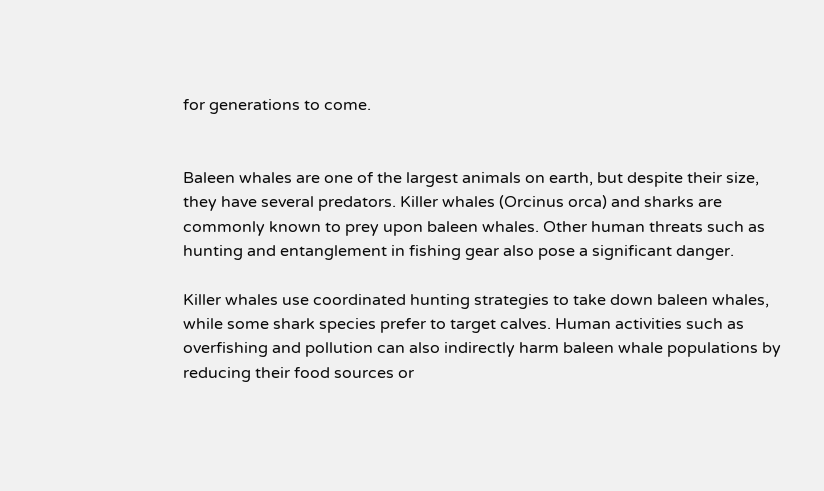for generations to come.


Baleen whales are one of the largest animals on earth, but despite their size, they have several predators. Killer whales (Orcinus orca) and sharks are commonly known to prey upon baleen whales. Other human threats such as hunting and entanglement in fishing gear also pose a significant danger.

Killer whales use coordinated hunting strategies to take down baleen whales, while some shark species prefer to target calves. Human activities such as overfishing and pollution can also indirectly harm baleen whale populations by reducing their food sources or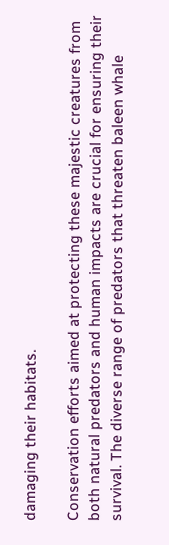damaging their habitats.

Conservation efforts aimed at protecting these majestic creatures from both natural predators and human impacts are crucial for ensuring their survival. The diverse range of predators that threaten baleen whale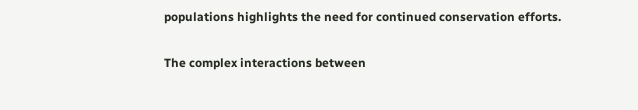populations highlights the need for continued conservation efforts.

The complex interactions between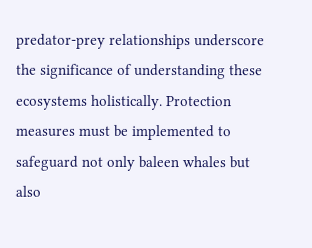predator-prey relationships underscore the significance of understanding these ecosystems holistically. Protection measures must be implemented to safeguard not only baleen whales but also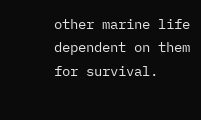other marine life dependent on them for survival.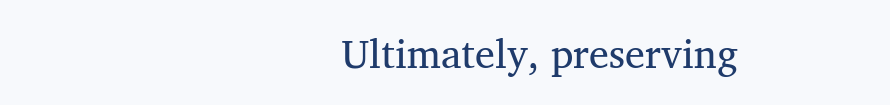Ultimately, preserving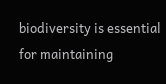biodiversity is essential for maintaining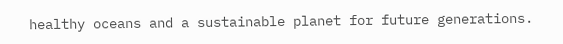healthy oceans and a sustainable planet for future generations.